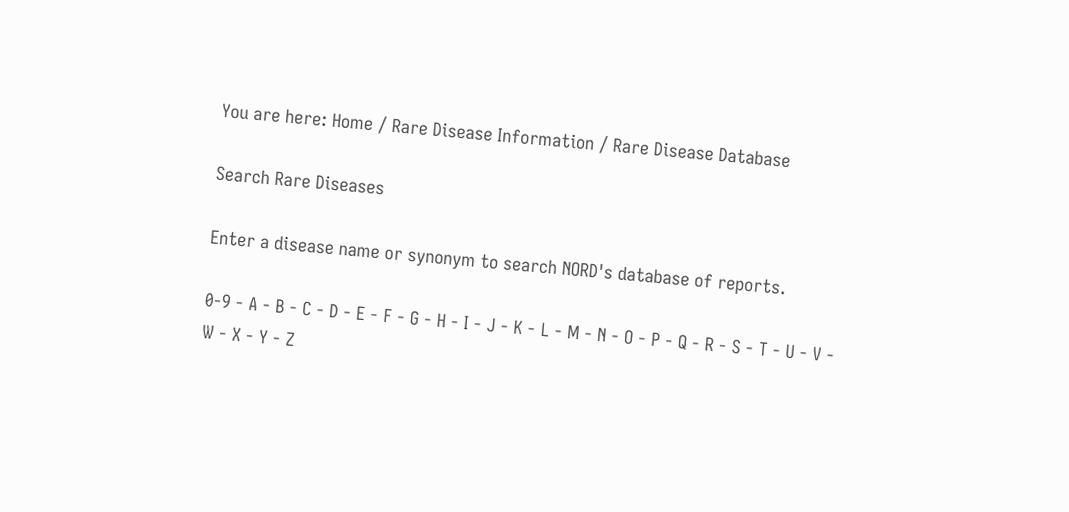You are here: Home / Rare Disease Information / Rare Disease Database

Search Rare Diseases

Enter a disease name or synonym to search NORD's database of reports.

0-9 - A - B - C - D - E - F - G - H - I - J - K - L - M - N - O - P - Q - R - S - T - U - V - W - X - Y - Z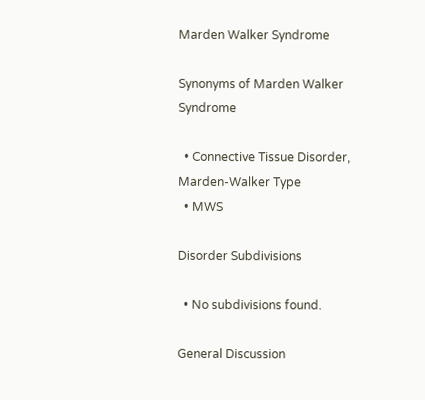Marden Walker Syndrome

Synonyms of Marden Walker Syndrome

  • Connective Tissue Disorder, Marden-Walker Type
  • MWS

Disorder Subdivisions

  • No subdivisions found.

General Discussion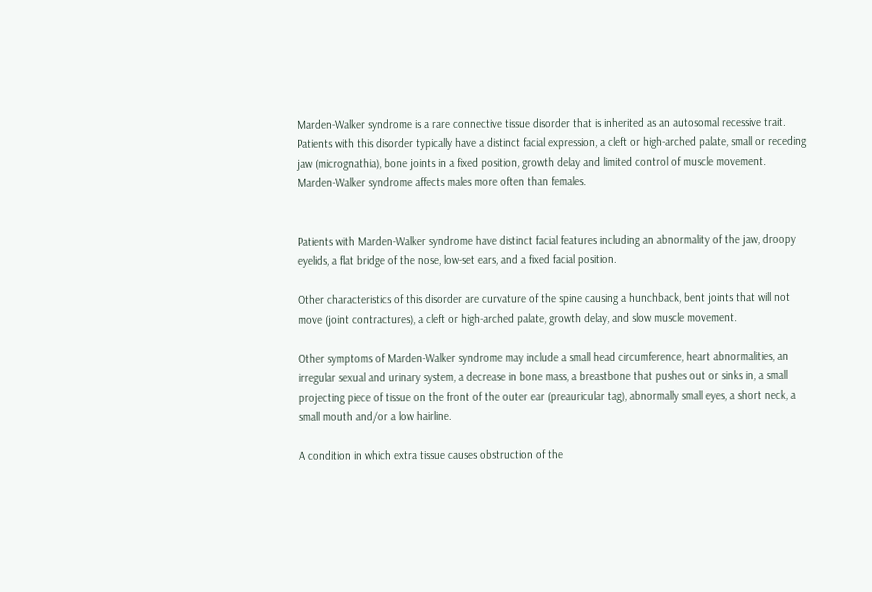Marden-Walker syndrome is a rare connective tissue disorder that is inherited as an autosomal recessive trait. Patients with this disorder typically have a distinct facial expression, a cleft or high-arched palate, small or receding jaw (micrognathia), bone joints in a fixed position, growth delay and limited control of muscle movement. Marden-Walker syndrome affects males more often than females.


Patients with Marden-Walker syndrome have distinct facial features including an abnormality of the jaw, droopy eyelids, a flat bridge of the nose, low-set ears, and a fixed facial position.

Other characteristics of this disorder are curvature of the spine causing a hunchback, bent joints that will not move (joint contractures), a cleft or high-arched palate, growth delay, and slow muscle movement.

Other symptoms of Marden-Walker syndrome may include a small head circumference, heart abnormalities, an irregular sexual and urinary system, a decrease in bone mass, a breastbone that pushes out or sinks in, a small projecting piece of tissue on the front of the outer ear (preauricular tag), abnormally small eyes, a short neck, a small mouth and/or a low hairline.

A condition in which extra tissue causes obstruction of the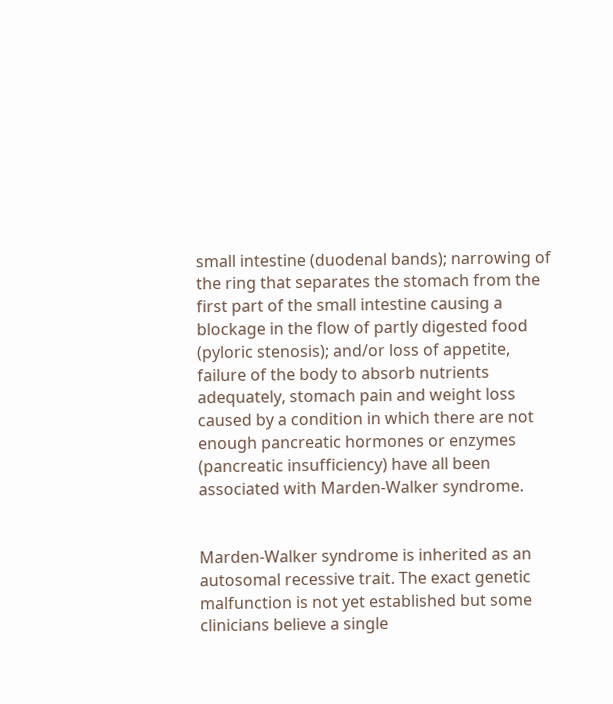small intestine (duodenal bands); narrowing of the ring that separates the stomach from the first part of the small intestine causing a blockage in the flow of partly digested food (pyloric stenosis); and/or loss of appetite, failure of the body to absorb nutrients adequately, stomach pain and weight loss caused by a condition in which there are not enough pancreatic hormones or enzymes (pancreatic insufficiency) have all been associated with Marden-Walker syndrome.


Marden-Walker syndrome is inherited as an autosomal recessive trait. The exact genetic malfunction is not yet established but some clinicians believe a single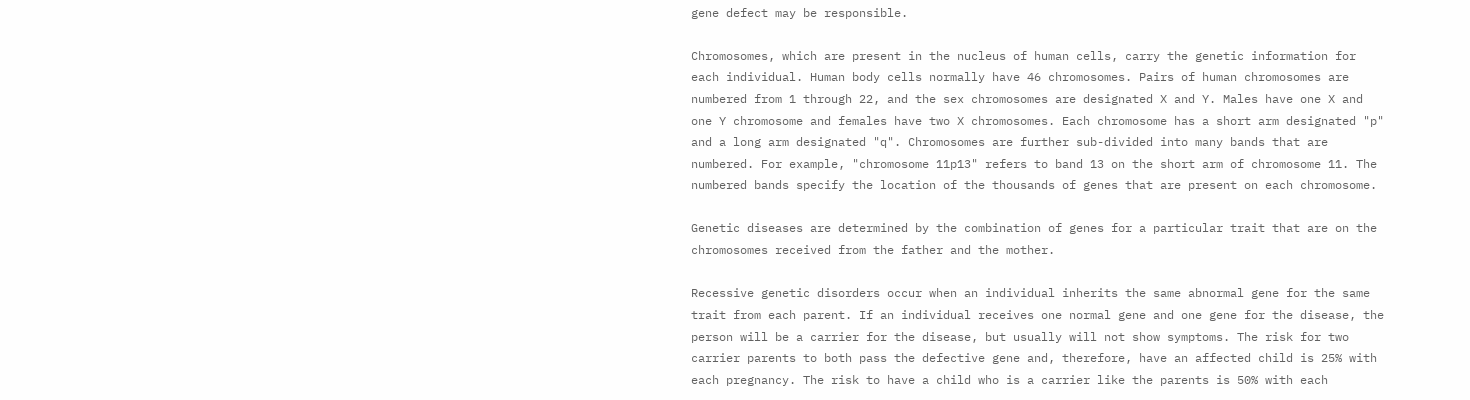gene defect may be responsible.

Chromosomes, which are present in the nucleus of human cells, carry the genetic information for each individual. Human body cells normally have 46 chromosomes. Pairs of human chromosomes are numbered from 1 through 22, and the sex chromosomes are designated X and Y. Males have one X and one Y chromosome and females have two X chromosomes. Each chromosome has a short arm designated "p" and a long arm designated "q". Chromosomes are further sub-divided into many bands that are numbered. For example, "chromosome 11p13" refers to band 13 on the short arm of chromosome 11. The numbered bands specify the location of the thousands of genes that are present on each chromosome.

Genetic diseases are determined by the combination of genes for a particular trait that are on the chromosomes received from the father and the mother.

Recessive genetic disorders occur when an individual inherits the same abnormal gene for the same trait from each parent. If an individual receives one normal gene and one gene for the disease, the person will be a carrier for the disease, but usually will not show symptoms. The risk for two carrier parents to both pass the defective gene and, therefore, have an affected child is 25% with each pregnancy. The risk to have a child who is a carrier like the parents is 50% with each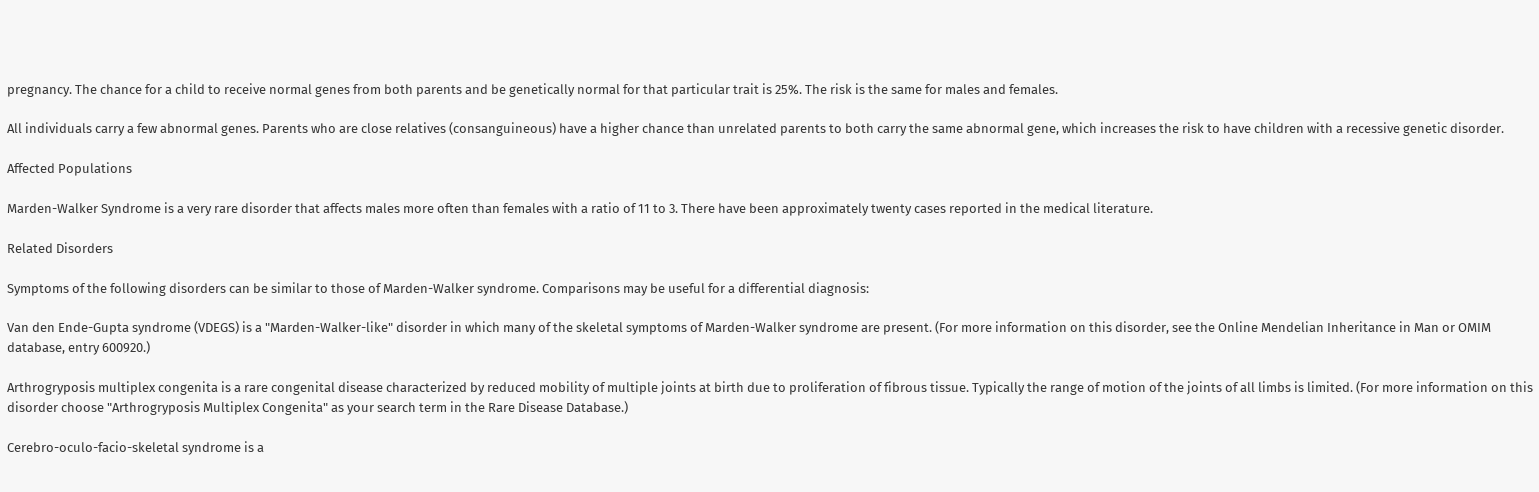pregnancy. The chance for a child to receive normal genes from both parents and be genetically normal for that particular trait is 25%. The risk is the same for males and females.

All individuals carry a few abnormal genes. Parents who are close relatives (consanguineous) have a higher chance than unrelated parents to both carry the same abnormal gene, which increases the risk to have children with a recessive genetic disorder.

Affected Populations

Marden-Walker Syndrome is a very rare disorder that affects males more often than females with a ratio of 11 to 3. There have been approximately twenty cases reported in the medical literature.

Related Disorders

Symptoms of the following disorders can be similar to those of Marden-Walker syndrome. Comparisons may be useful for a differential diagnosis:

Van den Ende-Gupta syndrome (VDEGS) is a "Marden-Walker-like" disorder in which many of the skeletal symptoms of Marden-Walker syndrome are present. (For more information on this disorder, see the Online Mendelian Inheritance in Man or OMIM database, entry 600920.)

Arthrogryposis multiplex congenita is a rare congenital disease characterized by reduced mobility of multiple joints at birth due to proliferation of fibrous tissue. Typically the range of motion of the joints of all limbs is limited. (For more information on this disorder choose "Arthrogryposis Multiplex Congenita" as your search term in the Rare Disease Database.)

Cerebro-oculo-facio-skeletal syndrome is a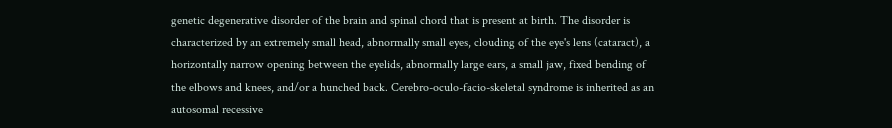genetic degenerative disorder of the brain and spinal chord that is present at birth. The disorder is characterized by an extremely small head, abnormally small eyes, clouding of the eye's lens (cataract), a horizontally narrow opening between the eyelids, abnormally large ears, a small jaw, fixed bending of the elbows and knees, and/or a hunched back. Cerebro-oculo-facio-skeletal syndrome is inherited as an autosomal recessive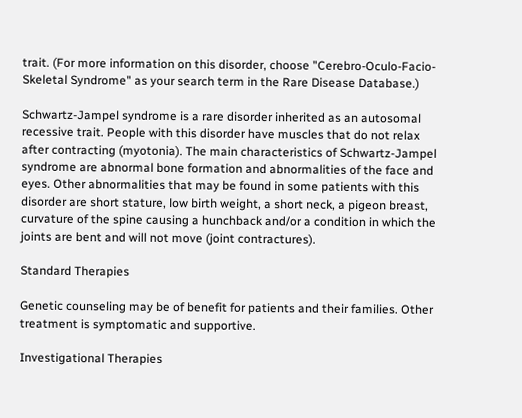trait. (For more information on this disorder, choose "Cerebro-Oculo-Facio-Skeletal Syndrome" as your search term in the Rare Disease Database.)

Schwartz-Jampel syndrome is a rare disorder inherited as an autosomal recessive trait. People with this disorder have muscles that do not relax after contracting (myotonia). The main characteristics of Schwartz-Jampel syndrome are abnormal bone formation and abnormalities of the face and eyes. Other abnormalities that may be found in some patients with this disorder are short stature, low birth weight, a short neck, a pigeon breast, curvature of the spine causing a hunchback and/or a condition in which the joints are bent and will not move (joint contractures).

Standard Therapies

Genetic counseling may be of benefit for patients and their families. Other treatment is symptomatic and supportive.

Investigational Therapies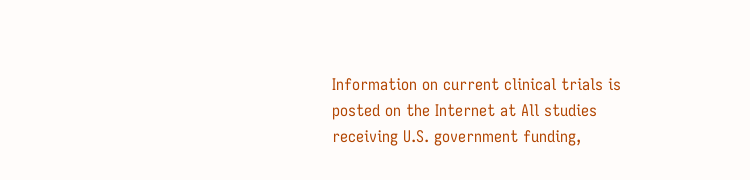Information on current clinical trials is posted on the Internet at All studies receiving U.S. government funding,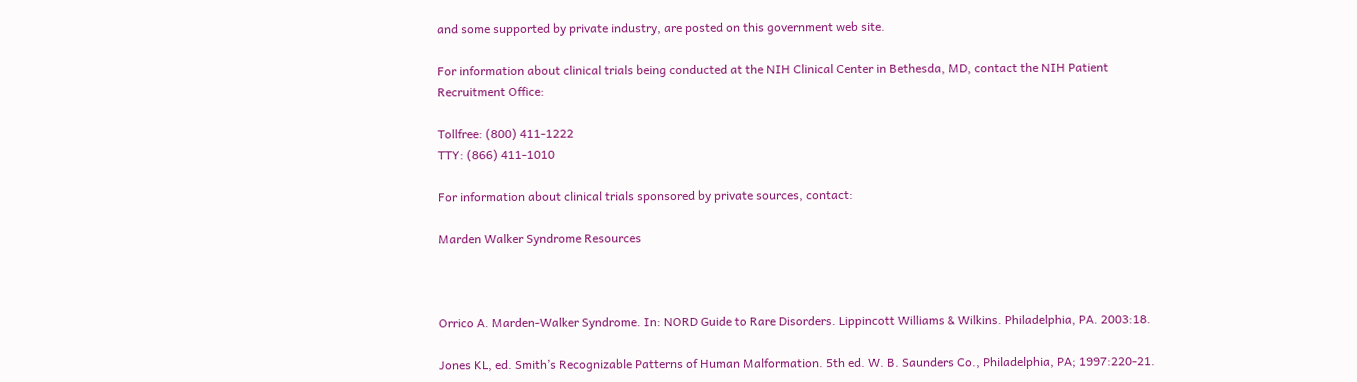and some supported by private industry, are posted on this government web site.

For information about clinical trials being conducted at the NIH Clinical Center in Bethesda, MD, contact the NIH Patient Recruitment Office:

Tollfree: (800) 411-1222
TTY: (866) 411-1010

For information about clinical trials sponsored by private sources, contact:

Marden Walker Syndrome Resources



Orrico A. Marden-Walker Syndrome. In: NORD Guide to Rare Disorders. Lippincott Williams & Wilkins. Philadelphia, PA. 2003:18.

Jones KL, ed. Smith’s Recognizable Patterns of Human Malformation. 5th ed. W. B. Saunders Co., Philadelphia, PA; 1997:220-21.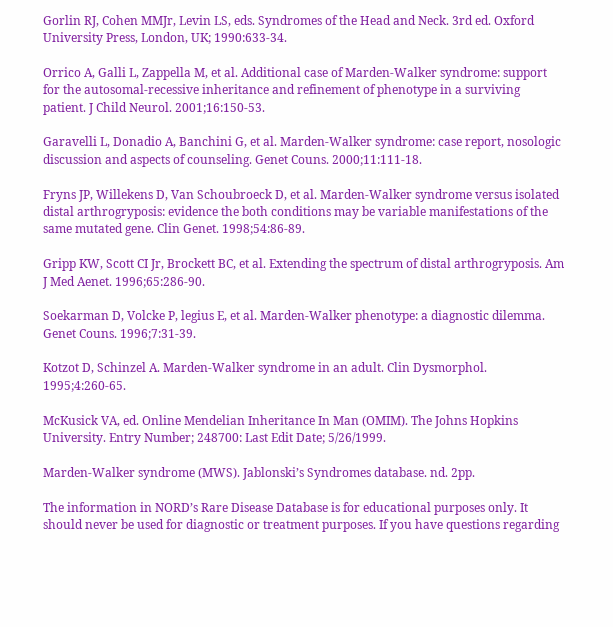Gorlin RJ, Cohen MMJr, Levin LS, eds. Syndromes of the Head and Neck. 3rd ed. Oxford University Press, London, UK; 1990:633-34.

Orrico A, Galli L, Zappella M, et al. Additional case of Marden-Walker syndrome: support for the autosomal-recessive inheritance and refinement of phenotype in a surviving patient. J Child Neurol. 2001;16:150-53.

Garavelli L, Donadio A, Banchini G, et al. Marden-Walker syndrome: case report, nosologic discussion and aspects of counseling. Genet Couns. 2000;11:111-18.

Fryns JP, Willekens D, Van Schoubroeck D, et al. Marden-Walker syndrome versus isolated distal arthrogryposis: evidence the both conditions may be variable manifestations of the same mutated gene. Clin Genet. 1998;54:86-89.

Gripp KW, Scott CI Jr, Brockett BC, et al. Extending the spectrum of distal arthrogryposis. Am J Med Aenet. 1996;65:286-90.

Soekarman D, Volcke P, legius E, et al. Marden-Walker phenotype: a diagnostic dilemma. Genet Couns. 1996;7:31-39.

Kotzot D, Schinzel A. Marden-Walker syndrome in an adult. Clin Dysmorphol. 1995;4:260-65.

McKusick VA, ed. Online Mendelian Inheritance In Man (OMIM). The Johns Hopkins University. Entry Number; 248700: Last Edit Date; 5/26/1999.

Marden-Walker syndrome (MWS). Jablonski’s Syndromes database. nd. 2pp.

The information in NORD’s Rare Disease Database is for educational purposes only. It should never be used for diagnostic or treatment purposes. If you have questions regarding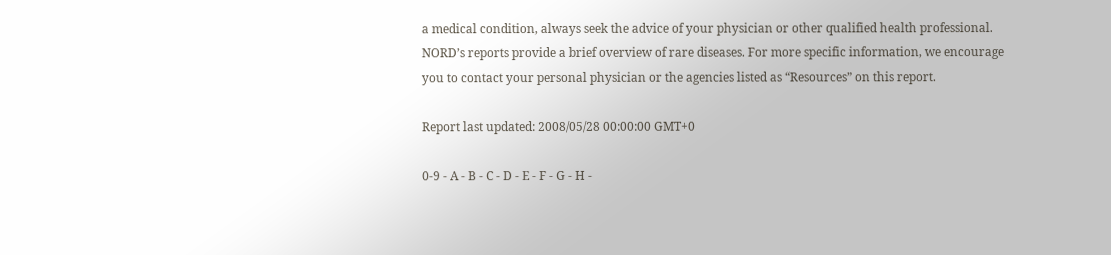a medical condition, always seek the advice of your physician or other qualified health professional. NORD’s reports provide a brief overview of rare diseases. For more specific information, we encourage you to contact your personal physician or the agencies listed as “Resources” on this report.

Report last updated: 2008/05/28 00:00:00 GMT+0

0-9 - A - B - C - D - E - F - G - H -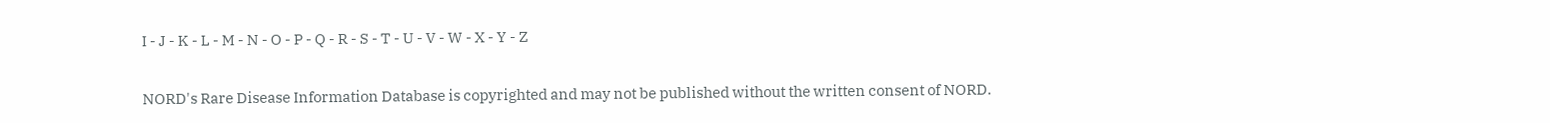I - J - K - L - M - N - O - P - Q - R - S - T - U - V - W - X - Y - Z

NORD's Rare Disease Information Database is copyrighted and may not be published without the written consent of NORD.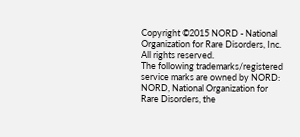Copyright ©2015 NORD - National Organization for Rare Disorders, Inc. All rights reserved.
The following trademarks/registered service marks are owned by NORD: NORD, National Organization for Rare Disorders, the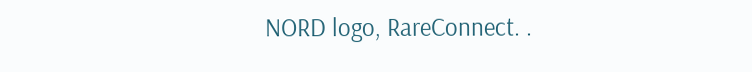NORD logo, RareConnect. .